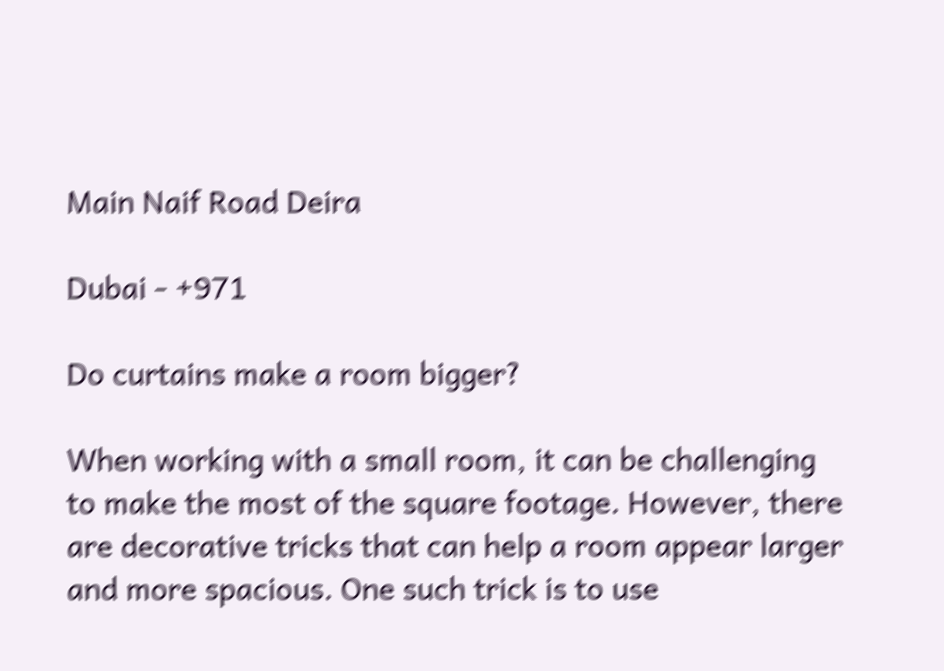Main Naif Road Deira

Dubai - +971

Do curtains make a room bigger?

When working with a small room, it can be challenging to make the most of the square footage. However, there are decorative tricks that can help a room appear larger and more spacious. One such trick is to use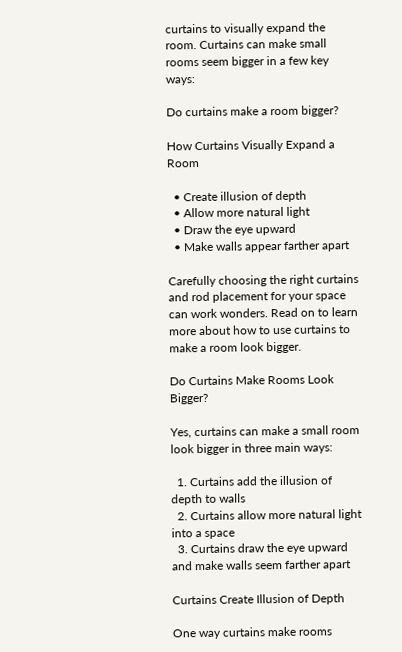curtains to visually expand the room. Curtains can make small rooms seem bigger in a few key ways:

Do curtains make a room bigger?

How Curtains Visually Expand a Room

  • Create illusion of depth
  • Allow more natural light
  • Draw the eye upward
  • Make walls appear farther apart

Carefully choosing the right curtains and rod placement for your space can work wonders. Read on to learn more about how to use curtains to make a room look bigger.

Do Curtains Make Rooms Look Bigger?

Yes, curtains can make a small room look bigger in three main ways:

  1. Curtains add the illusion of depth to walls
  2. Curtains allow more natural light into a space
  3. Curtains draw the eye upward and make walls seem farther apart

Curtains Create Illusion of Depth

One way curtains make rooms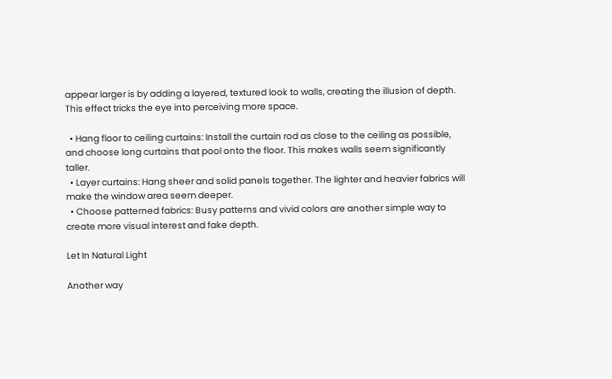appear larger is by adding a layered, textured look to walls, creating the illusion of depth. This effect tricks the eye into perceiving more space.

  • Hang floor to ceiling curtains: Install the curtain rod as close to the ceiling as possible, and choose long curtains that pool onto the floor. This makes walls seem significantly taller.
  • Layer curtains: Hang sheer and solid panels together. The lighter and heavier fabrics will make the window area seem deeper.
  • Choose patterned fabrics: Busy patterns and vivid colors are another simple way to create more visual interest and fake depth.

Let In Natural Light

Another way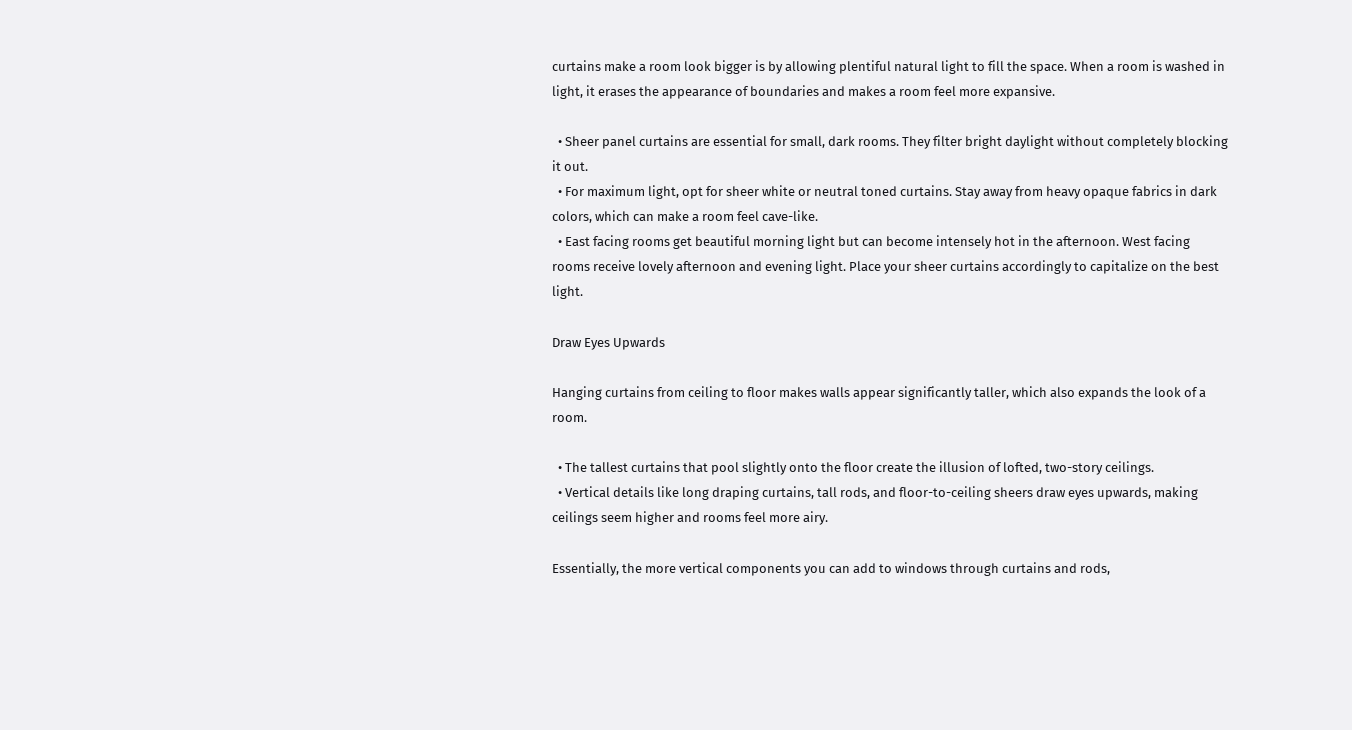curtains make a room look bigger is by allowing plentiful natural light to fill the space. When a room is washed in light, it erases the appearance of boundaries and makes a room feel more expansive.

  • Sheer panel curtains are essential for small, dark rooms. They filter bright daylight without completely blocking it out.
  • For maximum light, opt for sheer white or neutral toned curtains. Stay away from heavy opaque fabrics in dark colors, which can make a room feel cave-like.
  • East facing rooms get beautiful morning light but can become intensely hot in the afternoon. West facing rooms receive lovely afternoon and evening light. Place your sheer curtains accordingly to capitalize on the best light.

Draw Eyes Upwards

Hanging curtains from ceiling to floor makes walls appear significantly taller, which also expands the look of a room.

  • The tallest curtains that pool slightly onto the floor create the illusion of lofted, two-story ceilings.
  • Vertical details like long draping curtains, tall rods, and floor-to-ceiling sheers draw eyes upwards, making ceilings seem higher and rooms feel more airy.

Essentially, the more vertical components you can add to windows through curtains and rods,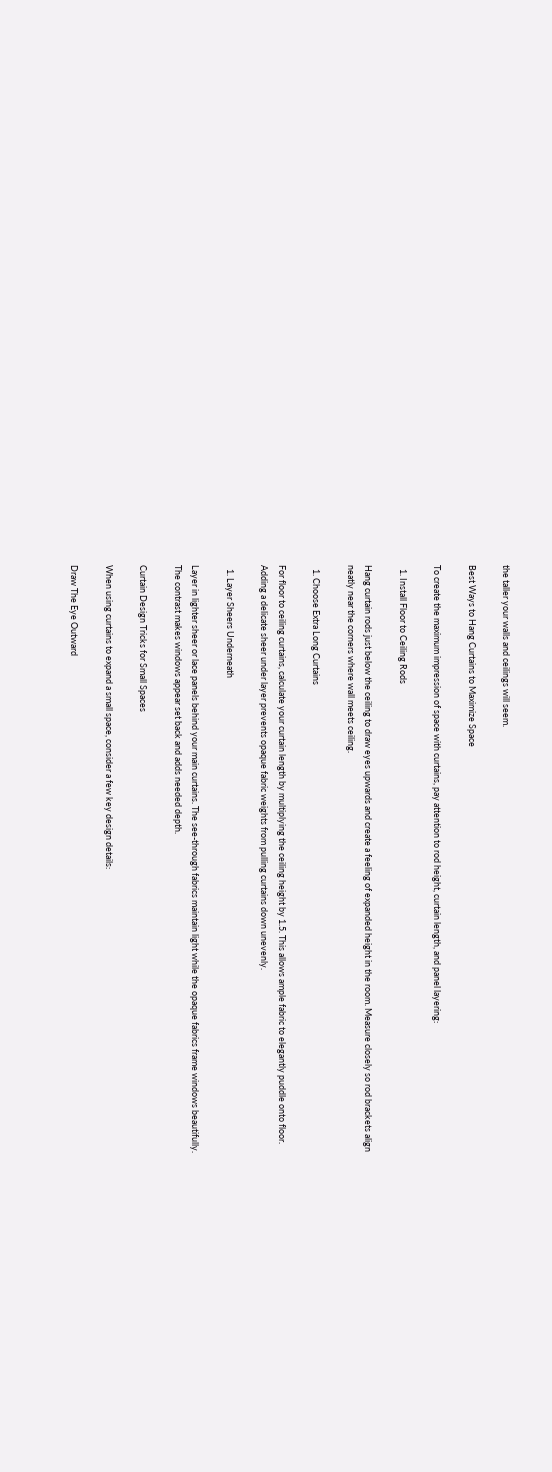the taller your walls and ceilings will seem.

Best Ways to Hang Curtains to Maximize Space

To create the maximum impression of space with curtains, pay attention to rod height, curtain length, and panel layering:

  1. Install Floor to Ceiling Rods

Hang curtain rods just below the ceiling to draw eyes upwards and create a feeling of expanded height in the room. Measure closely so rod brackets align neatly near the corners where wall meets ceiling.

  1. Choose Extra Long Curtains

For floor to ceiling curtains, calculate your curtain length by multiplying the ceiling height by 1.5. This allows ample fabric to elegantly puddle onto floor. Adding a delicate sheer under layer prevents opaque fabric weights from pulling curtains down unevenly.

  1. Layer Sheers Underneath

Layer in lighter sheer or lace panels behind your main curtains. The see-through fabrics maintain light while the opaque fabrics frame windows beautifully. The contrast makes windows appear set back and adds needed depth.

Curtain Design Tricks for Small Spaces

When using curtains to expand a small space, consider a few key design details:

Draw The Eye Outward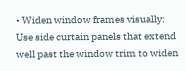• Widen window frames visually: Use side curtain panels that extend well past the window trim to widen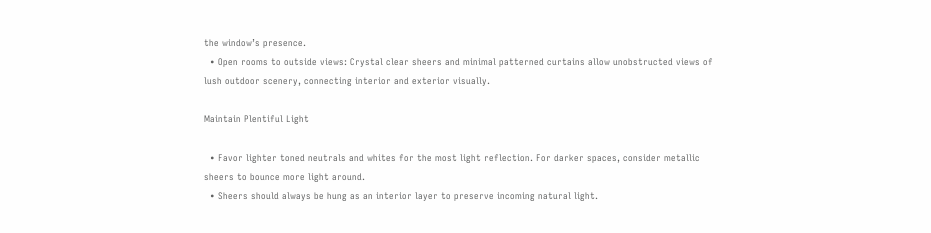the window’s presence.
  • Open rooms to outside views: Crystal clear sheers and minimal patterned curtains allow unobstructed views of lush outdoor scenery, connecting interior and exterior visually.

Maintain Plentiful Light

  • Favor lighter toned neutrals and whites for the most light reflection. For darker spaces, consider metallic sheers to bounce more light around.
  • Sheers should always be hung as an interior layer to preserve incoming natural light.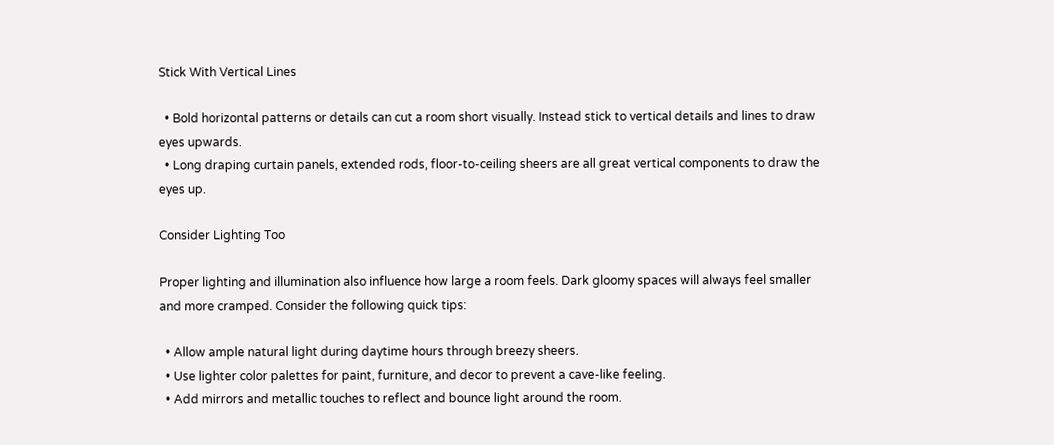Stick With Vertical Lines

  • Bold horizontal patterns or details can cut a room short visually. Instead stick to vertical details and lines to draw eyes upwards.
  • Long draping curtain panels, extended rods, floor-to-ceiling sheers are all great vertical components to draw the eyes up.

Consider Lighting Too

Proper lighting and illumination also influence how large a room feels. Dark gloomy spaces will always feel smaller and more cramped. Consider the following quick tips:

  • Allow ample natural light during daytime hours through breezy sheers.
  • Use lighter color palettes for paint, furniture, and decor to prevent a cave-like feeling.
  • Add mirrors and metallic touches to reflect and bounce light around the room.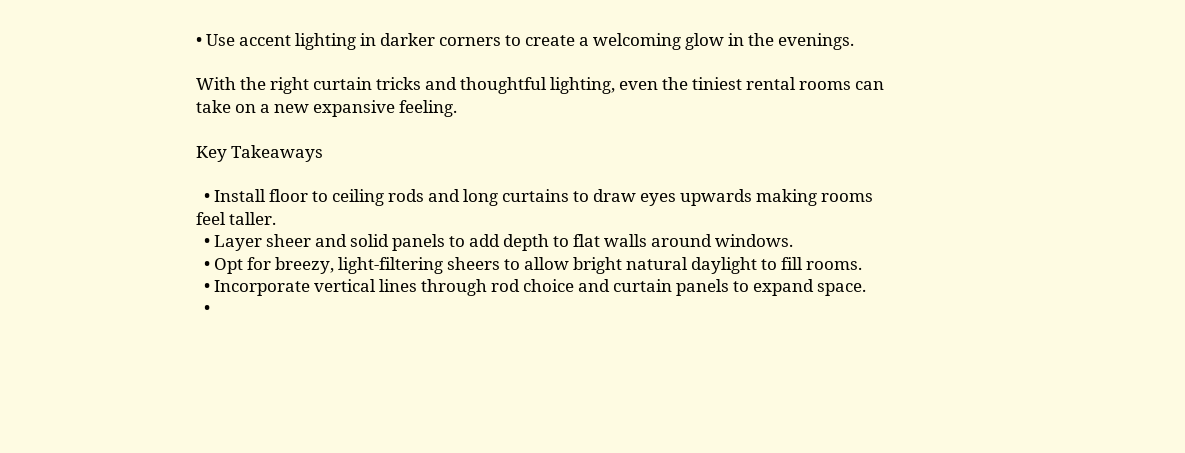• Use accent lighting in darker corners to create a welcoming glow in the evenings.

With the right curtain tricks and thoughtful lighting, even the tiniest rental rooms can take on a new expansive feeling.

Key Takeaways

  • Install floor to ceiling rods and long curtains to draw eyes upwards making rooms feel taller.
  • Layer sheer and solid panels to add depth to flat walls around windows.
  • Opt for breezy, light-filtering sheers to allow bright natural daylight to fill rooms.
  • Incorporate vertical lines through rod choice and curtain panels to expand space.
  •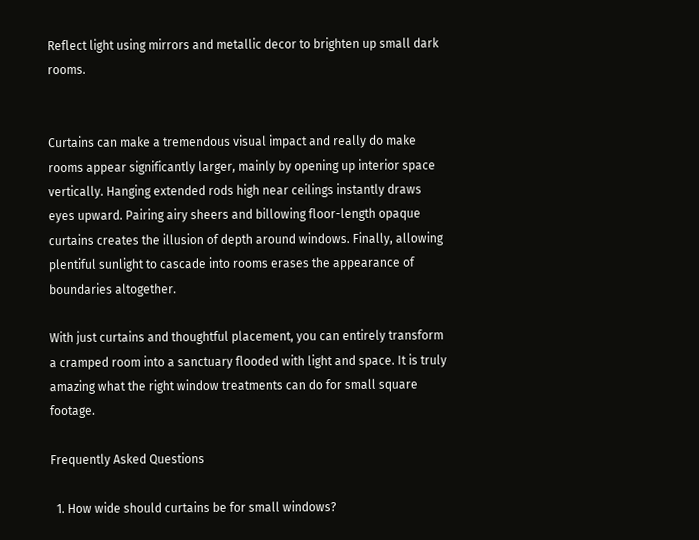Reflect light using mirrors and metallic decor to brighten up small dark rooms.


Curtains can make a tremendous visual impact and really do make rooms appear significantly larger, mainly by opening up interior space vertically. Hanging extended rods high near ceilings instantly draws eyes upward. Pairing airy sheers and billowing floor-length opaque curtains creates the illusion of depth around windows. Finally, allowing plentiful sunlight to cascade into rooms erases the appearance of boundaries altogether.

With just curtains and thoughtful placement, you can entirely transform a cramped room into a sanctuary flooded with light and space. It is truly amazing what the right window treatments can do for small square footage.

Frequently Asked Questions

  1. How wide should curtains be for small windows?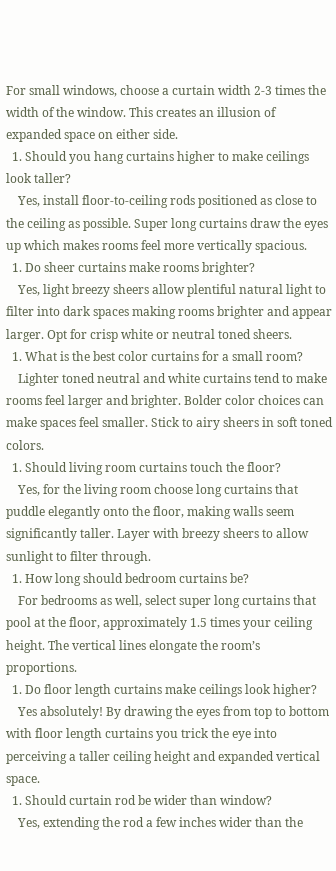For small windows, choose a curtain width 2-3 times the width of the window. This creates an illusion of expanded space on either side.
  1. Should you hang curtains higher to make ceilings look taller?
    Yes, install floor-to-ceiling rods positioned as close to the ceiling as possible. Super long curtains draw the eyes up which makes rooms feel more vertically spacious.
  1. Do sheer curtains make rooms brighter?
    Yes, light breezy sheers allow plentiful natural light to filter into dark spaces making rooms brighter and appear larger. Opt for crisp white or neutral toned sheers.
  1. What is the best color curtains for a small room?
    Lighter toned neutral and white curtains tend to make rooms feel larger and brighter. Bolder color choices can make spaces feel smaller. Stick to airy sheers in soft toned colors.
  1. Should living room curtains touch the floor?
    Yes, for the living room choose long curtains that puddle elegantly onto the floor, making walls seem significantly taller. Layer with breezy sheers to allow sunlight to filter through.
  1. How long should bedroom curtains be?
    For bedrooms as well, select super long curtains that pool at the floor, approximately 1.5 times your ceiling height. The vertical lines elongate the room’s proportions.
  1. Do floor length curtains make ceilings look higher?
    Yes absolutely! By drawing the eyes from top to bottom with floor length curtains you trick the eye into perceiving a taller ceiling height and expanded vertical space.
  1. Should curtain rod be wider than window?
    Yes, extending the rod a few inches wider than the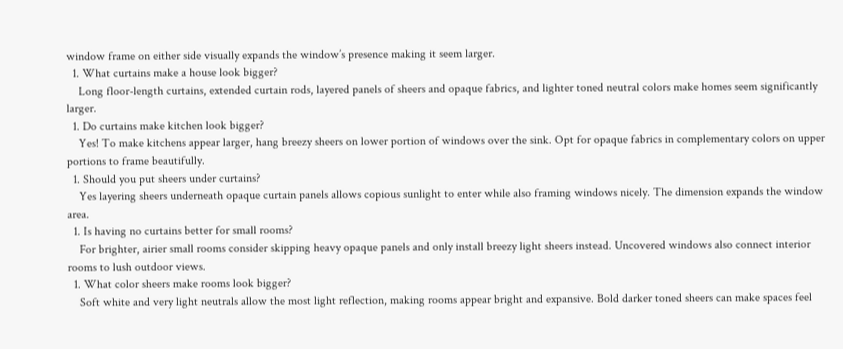window frame on either side visually expands the window’s presence making it seem larger.
  1. What curtains make a house look bigger?
    Long floor-length curtains, extended curtain rods, layered panels of sheers and opaque fabrics, and lighter toned neutral colors make homes seem significantly larger.
  1. Do curtains make kitchen look bigger?
    Yes! To make kitchens appear larger, hang breezy sheers on lower portion of windows over the sink. Opt for opaque fabrics in complementary colors on upper portions to frame beautifully.
  1. Should you put sheers under curtains?
    Yes layering sheers underneath opaque curtain panels allows copious sunlight to enter while also framing windows nicely. The dimension expands the window area.
  1. Is having no curtains better for small rooms?
    For brighter, airier small rooms consider skipping heavy opaque panels and only install breezy light sheers instead. Uncovered windows also connect interior rooms to lush outdoor views.
  1. What color sheers make rooms look bigger?
    Soft white and very light neutrals allow the most light reflection, making rooms appear bright and expansive. Bold darker toned sheers can make spaces feel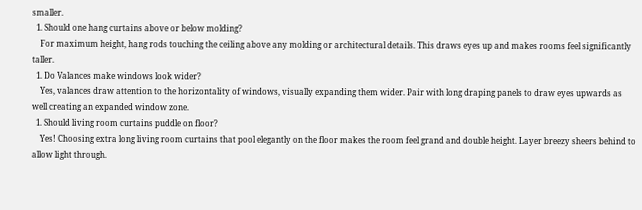smaller.
  1. Should one hang curtains above or below molding?
    For maximum height, hang rods touching the ceiling above any molding or architectural details. This draws eyes up and makes rooms feel significantly taller.
  1. Do Valances make windows look wider?
    Yes, valances draw attention to the horizontality of windows, visually expanding them wider. Pair with long draping panels to draw eyes upwards as well creating an expanded window zone.
  1. Should living room curtains puddle on floor?
    Yes! Choosing extra long living room curtains that pool elegantly on the floor makes the room feel grand and double height. Layer breezy sheers behind to allow light through.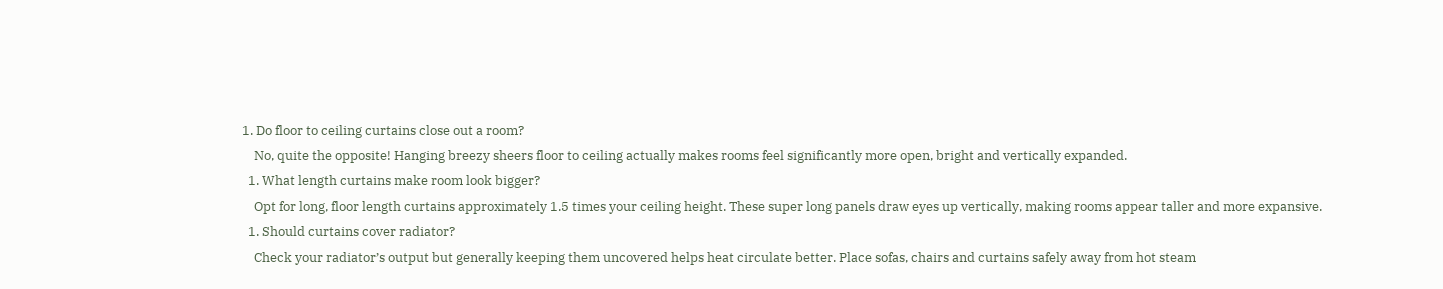1. Do floor to ceiling curtains close out a room?
    No, quite the opposite! Hanging breezy sheers floor to ceiling actually makes rooms feel significantly more open, bright and vertically expanded.
  1. What length curtains make room look bigger?
    Opt for long, floor length curtains approximately 1.5 times your ceiling height. These super long panels draw eyes up vertically, making rooms appear taller and more expansive.
  1. Should curtains cover radiator?
    Check your radiator’s output but generally keeping them uncovered helps heat circulate better. Place sofas, chairs and curtains safely away from hot steam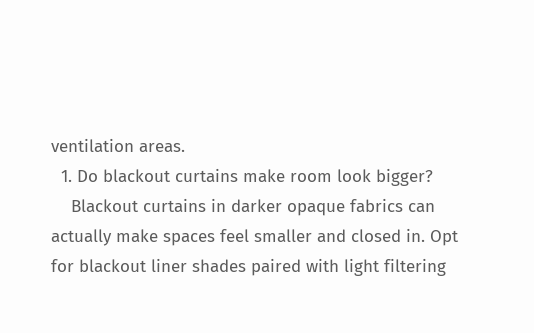ventilation areas.
  1. Do blackout curtains make room look bigger?
    Blackout curtains in darker opaque fabrics can actually make spaces feel smaller and closed in. Opt for blackout liner shades paired with light filtering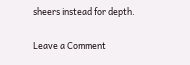sheers instead for depth.

Leave a Comment